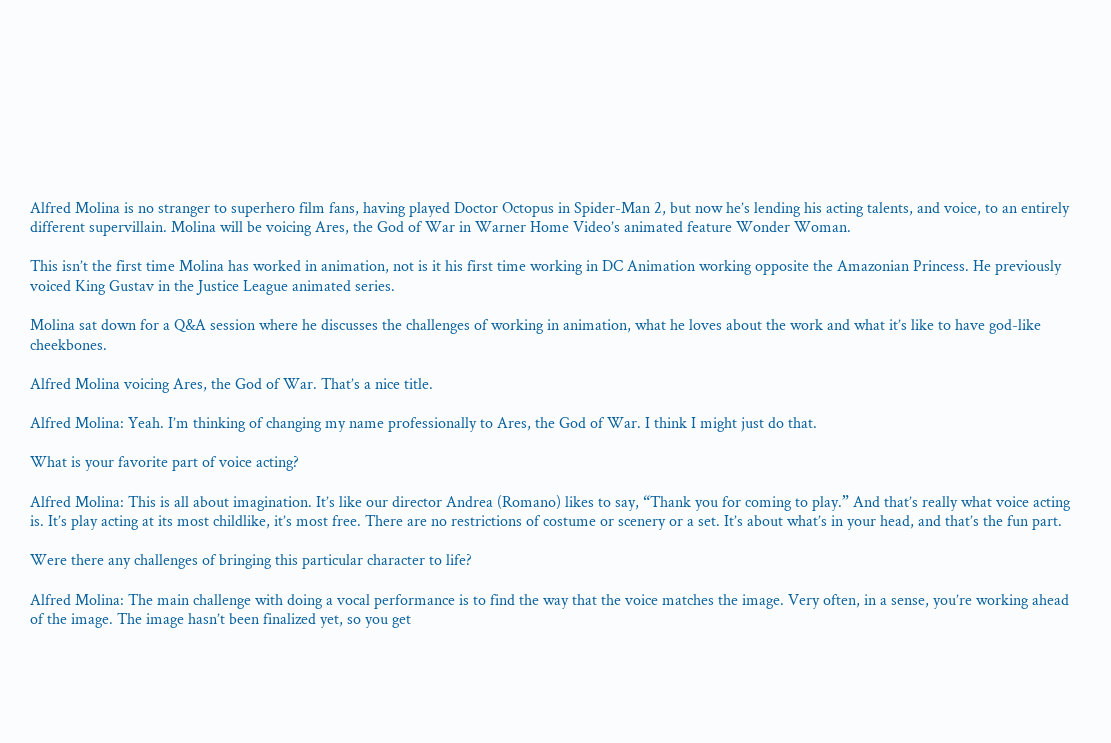Alfred Molina is no stranger to superhero film fans, having played Doctor Octopus in Spider-Man 2, but now he’s lending his acting talents, and voice, to an entirely different supervillain. Molina will be voicing Ares, the God of War in Warner Home Video’s animated feature Wonder Woman.

This isn’t the first time Molina has worked in animation, not is it his first time working in DC Animation working opposite the Amazonian Princess. He previously voiced King Gustav in the Justice League animated series.

Molina sat down for a Q&A session where he discusses the challenges of working in animation, what he loves about the work and what it’s like to have god-like cheekbones.

Alfred Molina voicing Ares, the God of War. That’s a nice title.

Alfred Molina: Yeah. I’m thinking of changing my name professionally to Ares, the God of War. I think I might just do that.

What is your favorite part of voice acting?

Alfred Molina: This is all about imagination. It’s like our director Andrea (Romano) likes to say, “Thank you for coming to play.” And that’s really what voice acting is. It’s play acting at its most childlike, it’s most free. There are no restrictions of costume or scenery or a set. It’s about what’s in your head, and that’s the fun part.

Were there any challenges of bringing this particular character to life?

Alfred Molina: The main challenge with doing a vocal performance is to find the way that the voice matches the image. Very often, in a sense, you’re working ahead of the image. The image hasn’t been finalized yet, so you get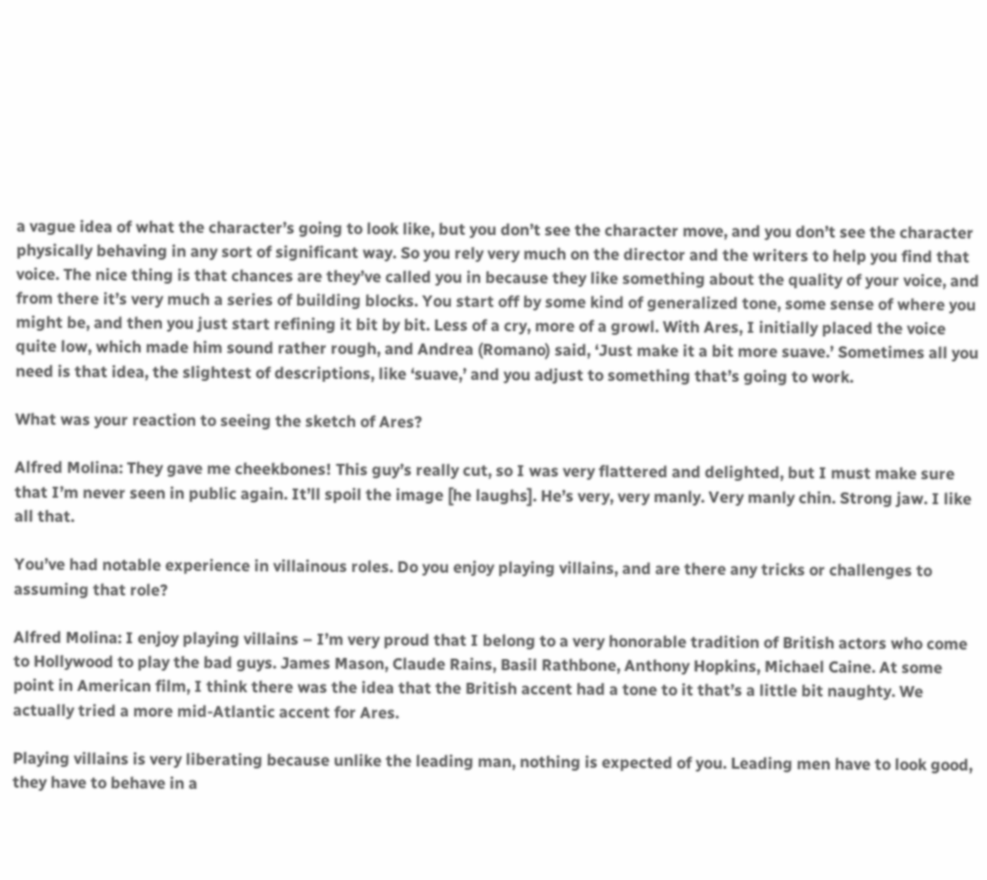a vague idea of what the character’s going to look like, but you don’t see the character move, and you don’t see the character physically behaving in any sort of significant way. So you rely very much on the director and the writers to help you find that voice. The nice thing is that chances are they’ve called you in because they like something about the quality of your voice, and from there it’s very much a series of building blocks. You start off by some kind of generalized tone, some sense of where you might be, and then you just start refining it bit by bit. Less of a cry, more of a growl. With Ares, I initially placed the voice quite low, which made him sound rather rough, and Andrea (Romano) said, ‘Just make it a bit more suave.’ Sometimes all you need is that idea, the slightest of descriptions, like ‘suave,’ and you adjust to something that’s going to work.

What was your reaction to seeing the sketch of Ares?

Alfred Molina: They gave me cheekbones! This guy’s really cut, so I was very flattered and delighted, but I must make sure that I’m never seen in public again. It’ll spoil the image [he laughs]. He’s very, very manly. Very manly chin. Strong jaw. I like all that.

You’ve had notable experience in villainous roles. Do you enjoy playing villains, and are there any tricks or challenges to assuming that role?

Alfred Molina: I enjoy playing villains – I’m very proud that I belong to a very honorable tradition of British actors who come to Hollywood to play the bad guys. James Mason, Claude Rains, Basil Rathbone, Anthony Hopkins, Michael Caine. At some point in American film, I think there was the idea that the British accent had a tone to it that’s a little bit naughty. We actually tried a more mid-Atlantic accent for Ares.

Playing villains is very liberating because unlike the leading man, nothing is expected of you. Leading men have to look good, they have to behave in a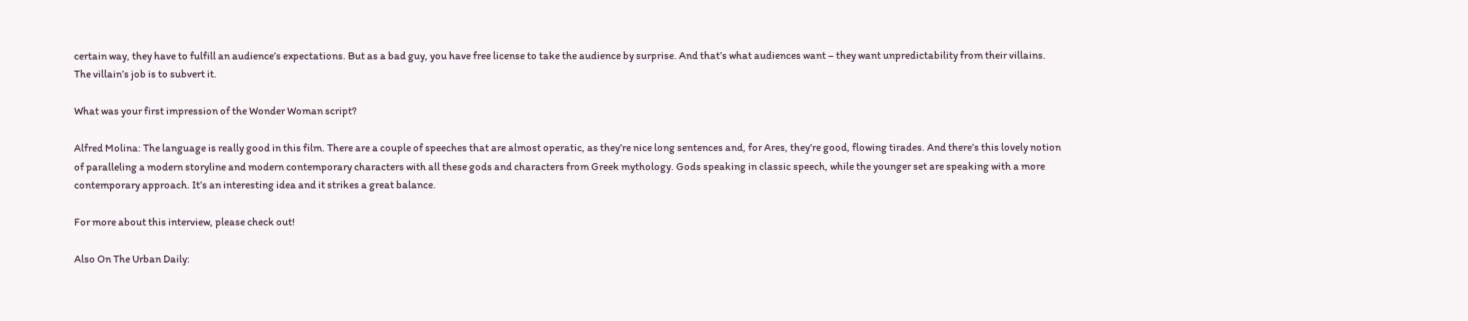certain way, they have to fulfill an audience’s expectations. But as a bad guy, you have free license to take the audience by surprise. And that’s what audiences want – they want unpredictability from their villains. The villain’s job is to subvert it.

What was your first impression of the Wonder Woman script?

Alfred Molina: The language is really good in this film. There are a couple of speeches that are almost operatic, as they’re nice long sentences and, for Ares, they’re good, flowing tirades. And there’s this lovely notion of paralleling a modern storyline and modern contemporary characters with all these gods and characters from Greek mythology. Gods speaking in classic speech, while the younger set are speaking with a more contemporary approach. It’s an interesting idea and it strikes a great balance.

For more about this interview, please check out!

Also On The Urban Daily: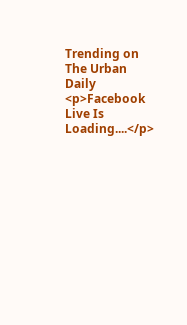Trending on The Urban Daily
<p>Facebook Live Is Loading....</p>